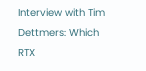Interview with Tim Dettmers: Which RTX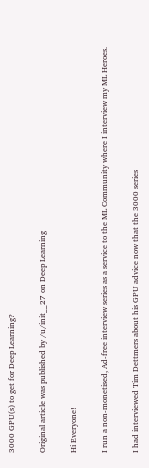3000 GPU(s) to get for Deep Learning?

Original article was published by /u/init__27 on Deep Learning

Hi Everyone!

I run a non-monetised, Ad-free interview series as a service to the ML Community where I interview my ML Heroes.

I had interviewed Tim Dettmers about his GPU advice now that the 3000 series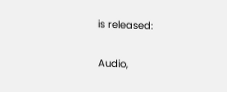is released:

Audio,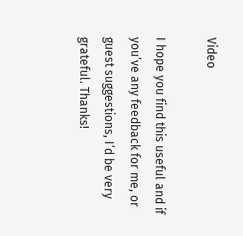Video

I hope you find this useful and if you’ve any feedback for me, or guest suggestions, I’d be very grateful. Thanks!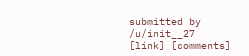submitted by /u/init__27
[link] [comments]